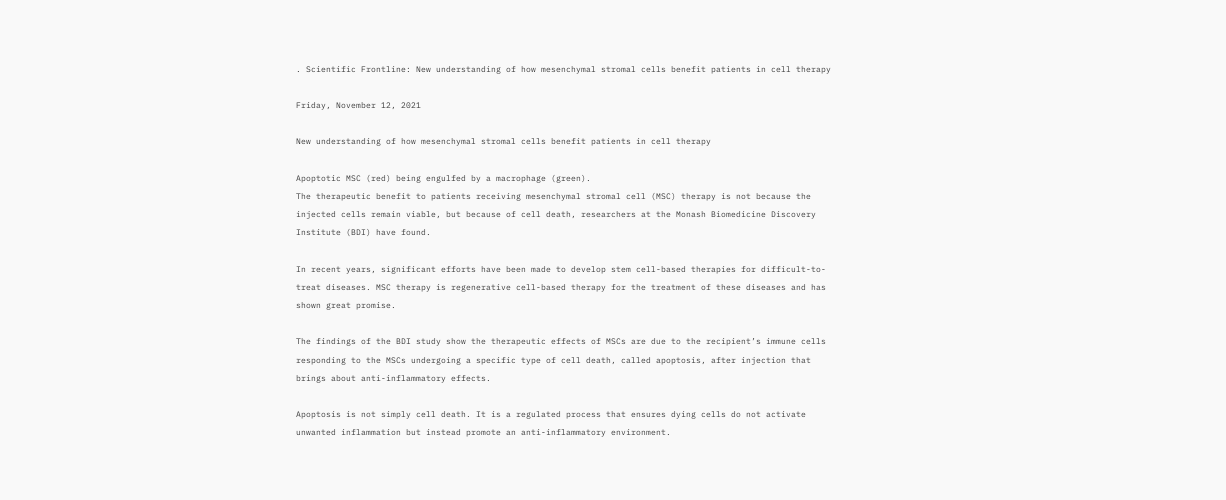. Scientific Frontline: New understanding of how mesenchymal stromal cells benefit patients in cell therapy

Friday, November 12, 2021

New understanding of how mesenchymal stromal cells benefit patients in cell therapy

Apoptotic MSC (red) being engulfed by a macrophage (green).
The therapeutic benefit to patients receiving mesenchymal stromal cell (MSC) therapy is not because the injected cells remain viable, but because of cell death, researchers at the Monash Biomedicine Discovery Institute (BDI) have found.

In recent years, significant efforts have been made to develop stem cell-based therapies for difficult-to-treat diseases. MSC therapy is regenerative cell-based therapy for the treatment of these diseases and has shown great promise.

The findings of the BDI study show the therapeutic effects of MSCs are due to the recipient’s immune cells responding to the MSCs undergoing a specific type of cell death, called apoptosis, after injection that brings about anti-inflammatory effects.

Apoptosis is not simply cell death. It is a regulated process that ensures dying cells do not activate unwanted inflammation but instead promote an anti-inflammatory environment.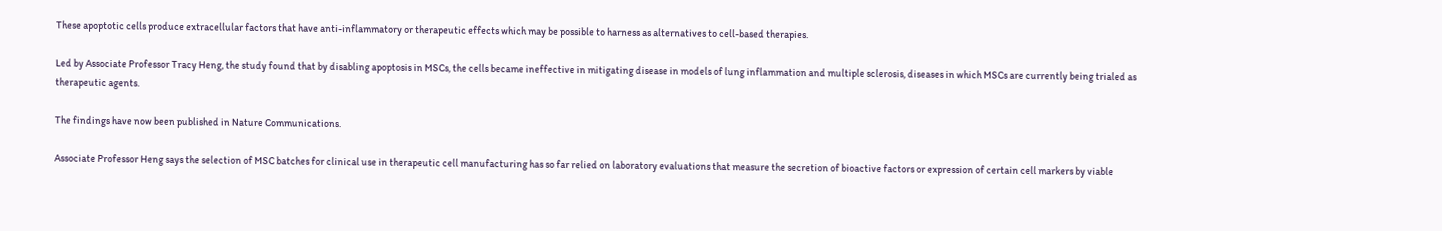These apoptotic cells produce extracellular factors that have anti-inflammatory or therapeutic effects which may be possible to harness as alternatives to cell-based therapies.

Led by Associate Professor Tracy Heng, the study found that by disabling apoptosis in MSCs, the cells became ineffective in mitigating disease in models of lung inflammation and multiple sclerosis, diseases in which MSCs are currently being trialed as therapeutic agents.

The findings have now been published in Nature Communications.

Associate Professor Heng says the selection of MSC batches for clinical use in therapeutic cell manufacturing has so far relied on laboratory evaluations that measure the secretion of bioactive factors or expression of certain cell markers by viable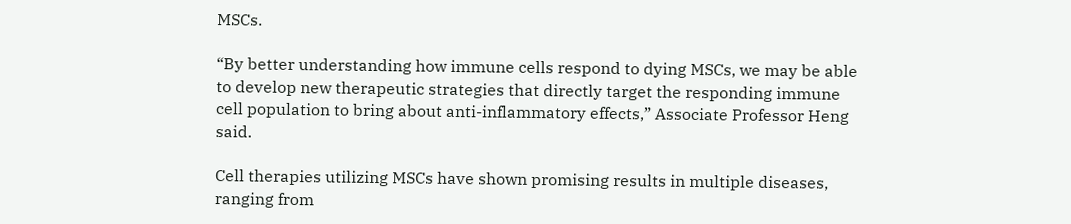MSCs.

“By better understanding how immune cells respond to dying MSCs, we may be able to develop new therapeutic strategies that directly target the responding immune cell population to bring about anti-inflammatory effects,” Associate Professor Heng said.

Cell therapies utilizing MSCs have shown promising results in multiple diseases, ranging from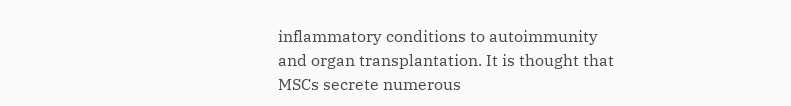inflammatory conditions to autoimmunity and organ transplantation. It is thought that MSCs secrete numerous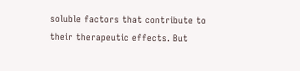soluble factors that contribute to their therapeutic effects. But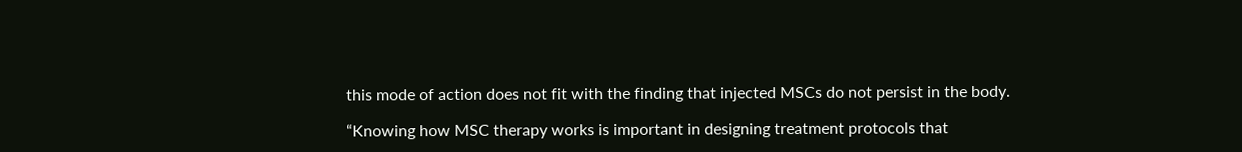this mode of action does not fit with the finding that injected MSCs do not persist in the body.

“Knowing how MSC therapy works is important in designing treatment protocols that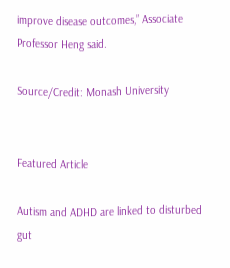improve disease outcomes,” Associate Professor Heng said.

Source/Credit: Monash University


Featured Article

Autism and ADHD are linked to disturbed gut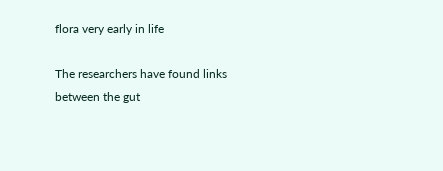flora very early in life

The researchers have found links between the gut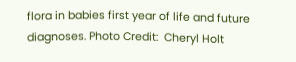flora in babies first year of life and future diagnoses. Photo Credit:  Cheryl Holt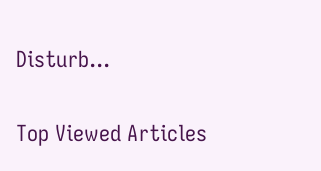Disturb...

Top Viewed Articles